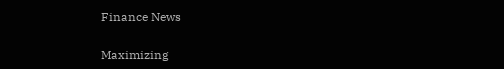Finance News

Maximizing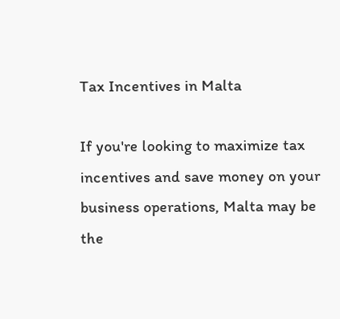Tax Incentives in Malta

If you're looking to maximize tax incentives and save money on your business operations, Malta may be the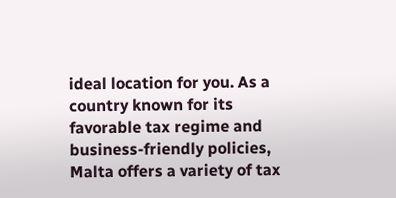ideal location for you. As a country known for its favorable tax regime and business-friendly policies, Malta offers a variety of tax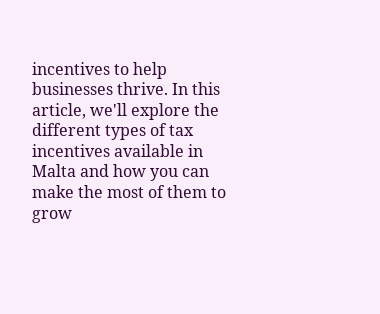incentives to help businesses thrive. In this article, we'll explore the different types of tax incentives available in Malta and how you can make the most of them to grow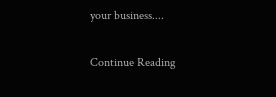your business....

Continue Reading